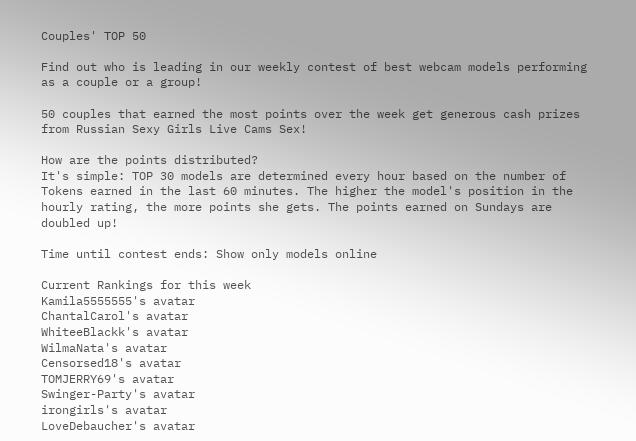Couples' TOP 50

Find out who is leading in our weekly contest of best webcam models performing as a couple or a group!

50 couples that earned the most points over the week get generous cash prizes from Russian Sexy Girls Live Cams Sex!

How are the points distributed?
It's simple: TOP 30 models are determined every hour based on the number of Tokens earned in the last 60 minutes. The higher the model's position in the hourly rating, the more points she gets. The points earned on Sundays are doubled up!

Time until contest ends: Show only models online

Current Rankings for this week
Kamila5555555's avatar
ChantalCarol's avatar
WhiteeBlackk's avatar
WilmaNata's avatar
Censorsed18's avatar
TOMJERRY69's avatar
Swinger-Party's avatar
irongirls's avatar
LoveDebaucher's avatar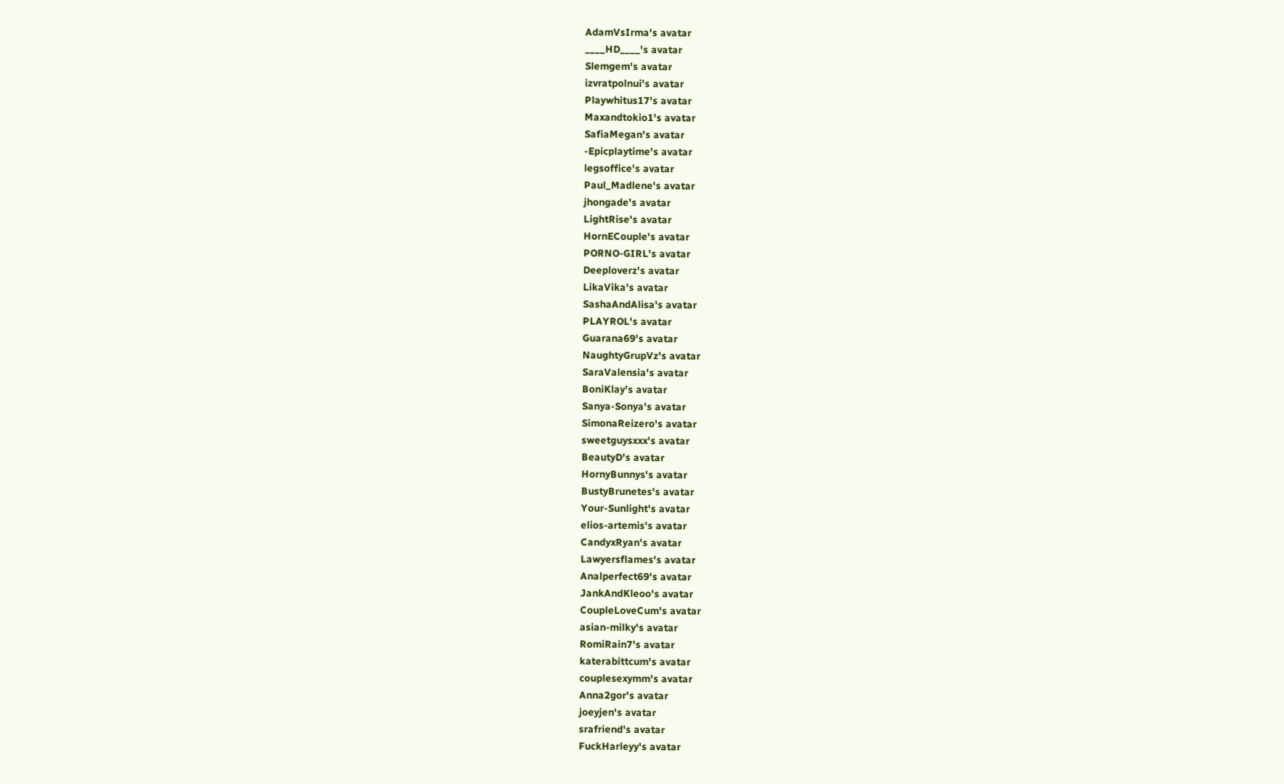AdamVsIrma's avatar
____HD____'s avatar
Slemgem's avatar
izvratpolnui's avatar
Playwhitus17's avatar
Maxandtokio1's avatar
SafiaMegan's avatar
-Epicplaytime's avatar
legsoffice's avatar
Paul_Madlene's avatar
jhongade's avatar
LightRise's avatar
HornECouple's avatar
PORNO-GIRL's avatar
Deeploverz's avatar
LikaVika's avatar
SashaAndAlisa's avatar
PLAYROL's avatar
Guarana69's avatar
NaughtyGrupVz's avatar
SaraValensia's avatar
BoniKlay's avatar
Sanya-Sonya's avatar
SimonaReizero's avatar
sweetguysxxx's avatar
BeautyD's avatar
HornyBunnys's avatar
BustyBrunetes's avatar
Your-Sunlight's avatar
elios-artemis's avatar
CandyxRyan's avatar
Lawyersflames's avatar
Analperfect69's avatar
JankAndKleoo's avatar
CoupleLoveCum's avatar
asian-milky's avatar
RomiRain7's avatar
katerabittcum's avatar
couplesexymm's avatar
Anna2gor's avatar
joeyjen's avatar
srafriend's avatar
FuckHarleyy's avatar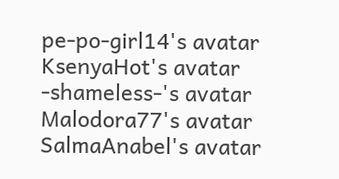pe-po-girl14's avatar
KsenyaHot's avatar
-shameless-'s avatar
Malodora77's avatar
SalmaAnabel's avatar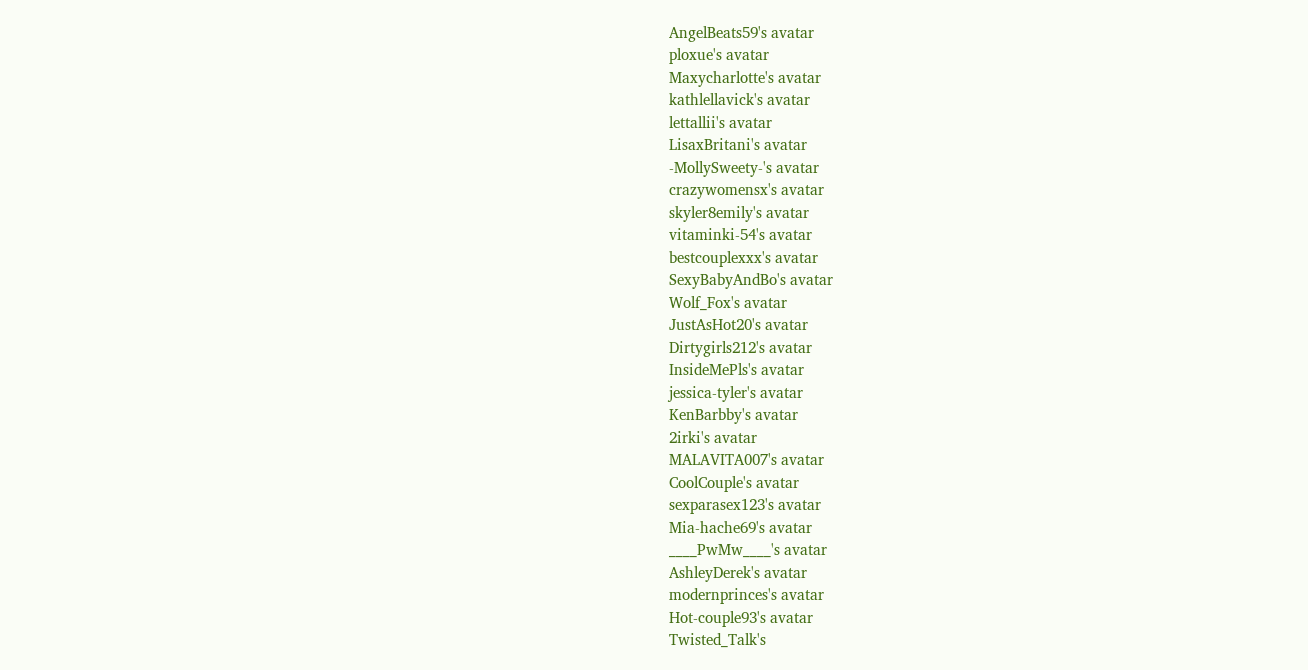AngelBeats59's avatar
ploxue's avatar
Maxycharlotte's avatar
kathlellavick's avatar
lettallii's avatar
LisaxBritani's avatar
-MollySweety-'s avatar
crazywomensx's avatar
skyler8emily's avatar
vitaminki-54's avatar
bestcouplexxx's avatar
SexyBabyAndBo's avatar
Wolf_Fox's avatar
JustAsHot20's avatar
Dirtygirls212's avatar
InsideMePls's avatar
jessica-tyler's avatar
KenBarbby's avatar
2irki's avatar
MALAVITA007's avatar
CoolCouple's avatar
sexparasex123's avatar
Mia-hache69's avatar
____PwMw____'s avatar
AshleyDerek's avatar
modernprinces's avatar
Hot-couple93's avatar
Twisted_Talk's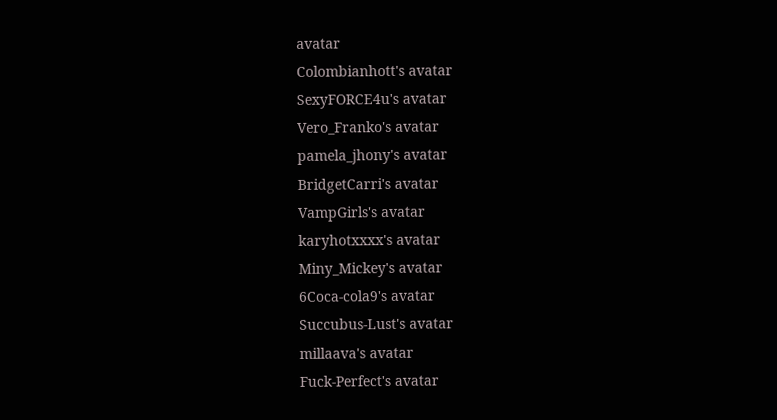avatar
Colombianhott's avatar
SexyFORCE4u's avatar
Vero_Franko's avatar
pamela_jhony's avatar
BridgetCarri's avatar
VampGirls's avatar
karyhotxxxx's avatar
Miny_Mickey's avatar
6Coca-cola9's avatar
Succubus-Lust's avatar
millaava's avatar
Fuck-Perfect's avatar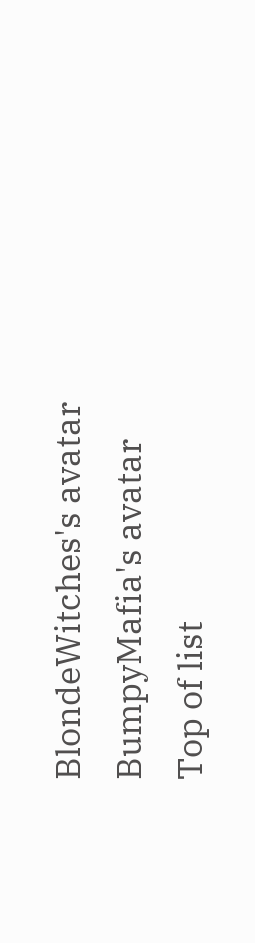BlondeWitches's avatar
BumpyMafia's avatar
Top of list